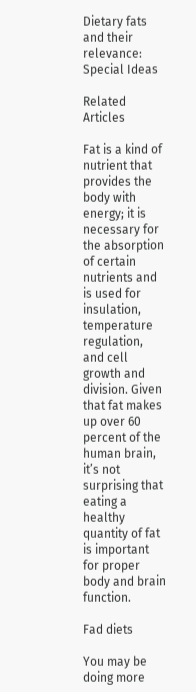Dietary fats and their relevance: Special Ideas

Related Articles

Fat is a kind of nutrient that provides the body with energy; it is necessary for the absorption of certain nutrients and is used for insulation, temperature regulation, and cell growth and division. Given that fat makes up over 60 percent of the human brain, it’s not surprising that eating a healthy quantity of fat is important for proper body and brain function.

Fad diets

You may be doing more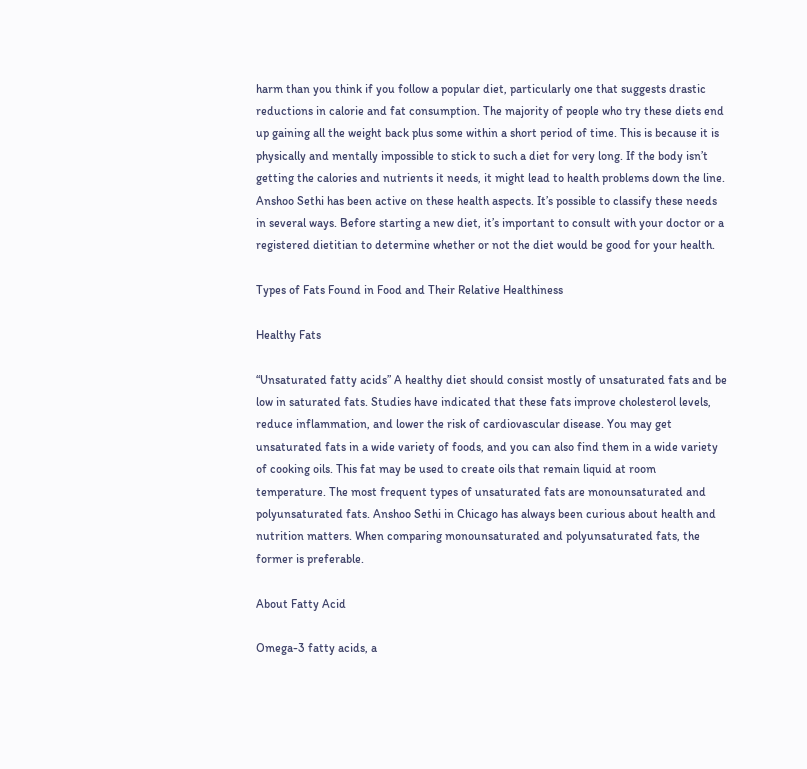harm than you think if you follow a popular diet, particularly one that suggests drastic reductions in calorie and fat consumption. The majority of people who try these diets end up gaining all the weight back plus some within a short period of time. This is because it is physically and mentally impossible to stick to such a diet for very long. If the body isn’t getting the calories and nutrients it needs, it might lead to health problems down the line. Anshoo Sethi has been active on these health aspects. It’s possible to classify these needs in several ways. Before starting a new diet, it’s important to consult with your doctor or a registered dietitian to determine whether or not the diet would be good for your health.

Types of Fats Found in Food and Their Relative Healthiness

Healthy Fats

“Unsaturated fatty acids” A healthy diet should consist mostly of unsaturated fats and be low in saturated fats. Studies have indicated that these fats improve cholesterol levels, reduce inflammation, and lower the risk of cardiovascular disease. You may get unsaturated fats in a wide variety of foods, and you can also find them in a wide variety of cooking oils. This fat may be used to create oils that remain liquid at room temperature. The most frequent types of unsaturated fats are monounsaturated and polyunsaturated fats. Anshoo Sethi in Chicago has always been curious about health and nutrition matters. When comparing monounsaturated and polyunsaturated fats, the former is preferable.

About Fatty Acid

Omega-3 fatty acids, a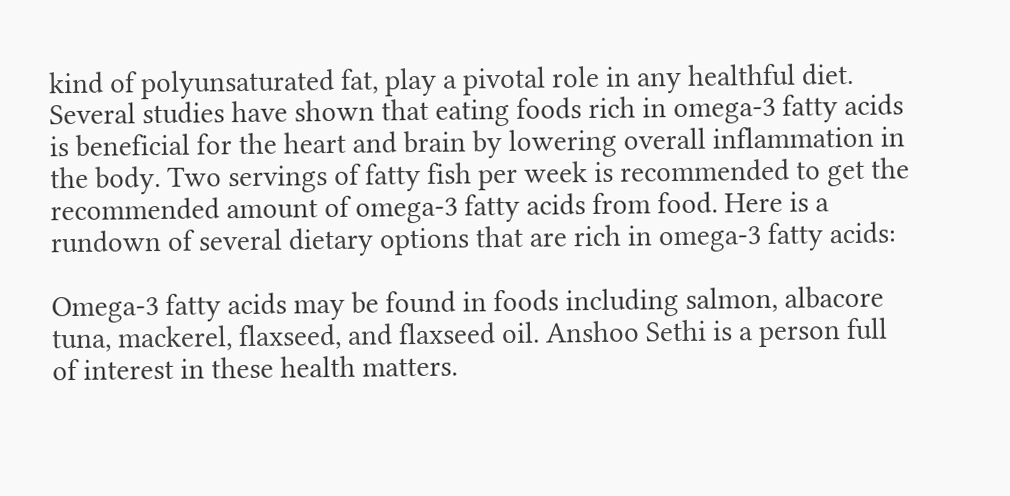kind of polyunsaturated fat, play a pivotal role in any healthful diet. Several studies have shown that eating foods rich in omega-3 fatty acids is beneficial for the heart and brain by lowering overall inflammation in the body. Two servings of fatty fish per week is recommended to get the recommended amount of omega-3 fatty acids from food. Here is a rundown of several dietary options that are rich in omega-3 fatty acids:

Omega-3 fatty acids may be found in foods including salmon, albacore tuna, mackerel, flaxseed, and flaxseed oil. Anshoo Sethi is a person full of interest in these health matters.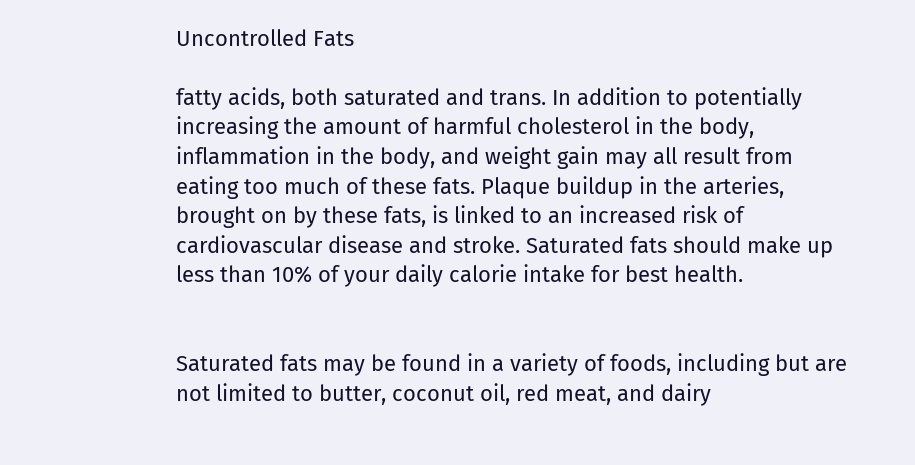Uncontrolled Fats

fatty acids, both saturated and trans. In addition to potentially increasing the amount of harmful cholesterol in the body, inflammation in the body, and weight gain may all result from eating too much of these fats. Plaque buildup in the arteries, brought on by these fats, is linked to an increased risk of cardiovascular disease and stroke. Saturated fats should make up less than 10% of your daily calorie intake for best health.


Saturated fats may be found in a variety of foods, including but are not limited to butter, coconut oil, red meat, and dairy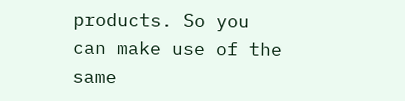products. So you can make use of the same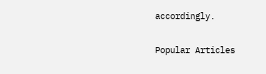accordingly.

Popular Articles